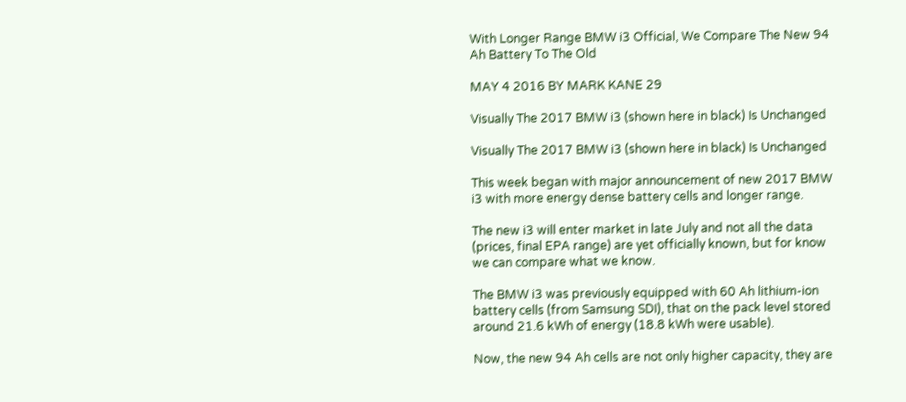With Longer Range BMW i3 Official, We Compare The New 94 Ah Battery To The Old

MAY 4 2016 BY MARK KANE 29

Visually The 2017 BMW i3 (shown here in black) Is Unchanged

Visually The 2017 BMW i3 (shown here in black) Is Unchanged

This week began with major announcement of new 2017 BMW i3 with more energy dense battery cells and longer range.

The new i3 will enter market in late July and not all the data (prices, final EPA range) are yet officially known, but for know we can compare what we know.

The BMW i3 was previously equipped with 60 Ah lithium-ion battery cells (from Samsung SDI), that on the pack level stored around 21.6 kWh of energy (18.8 kWh were usable).

Now, the new 94 Ah cells are not only higher capacity, they are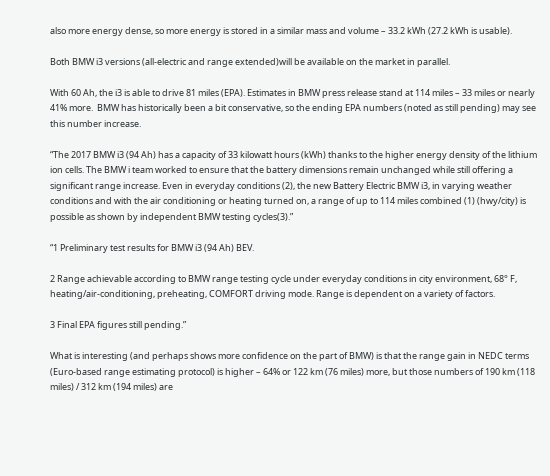also more energy dense, so more energy is stored in a similar mass and volume – 33.2 kWh (27.2 kWh is usable).

Both BMW i3 versions (all-electric and range extended)will be available on the market in parallel.

With 60 Ah, the i3 is able to drive 81 miles (EPA). Estimates in BMW press release stand at 114 miles – 33 miles or nearly 41% more.  BMW has historically been a bit conservative, so the ending EPA numbers (noted as still pending) may see this number increase.

“The 2017 BMW i3 (94 Ah) has a capacity of 33 kilowatt hours (kWh) thanks to the higher energy density of the lithium ion cells. The BMW i team worked to ensure that the battery dimensions remain unchanged while still offering a significant range increase. Even in everyday conditions (2), the new Battery Electric BMW i3, in varying weather conditions and with the air conditioning or heating turned on, a range of up to 114 miles combined (1) (hwy/city) is possible as shown by independent BMW testing cycles(3).”

“1 Preliminary test results for BMW i3 (94 Ah) BEV.

2 Range achievable according to BMW range testing cycle under everyday conditions in city environment, 68° F, heating/air-conditioning, preheating, COMFORT driving mode. Range is dependent on a variety of factors.

3 Final EPA figures still pending.”

What is interesting (and perhaps shows more confidence on the part of BMW) is that the range gain in NEDC terms (Euro-based range estimating protocol) is higher – 64% or 122 km (76 miles) more, but those numbers of 190 km (118 miles) / 312 km (194 miles) are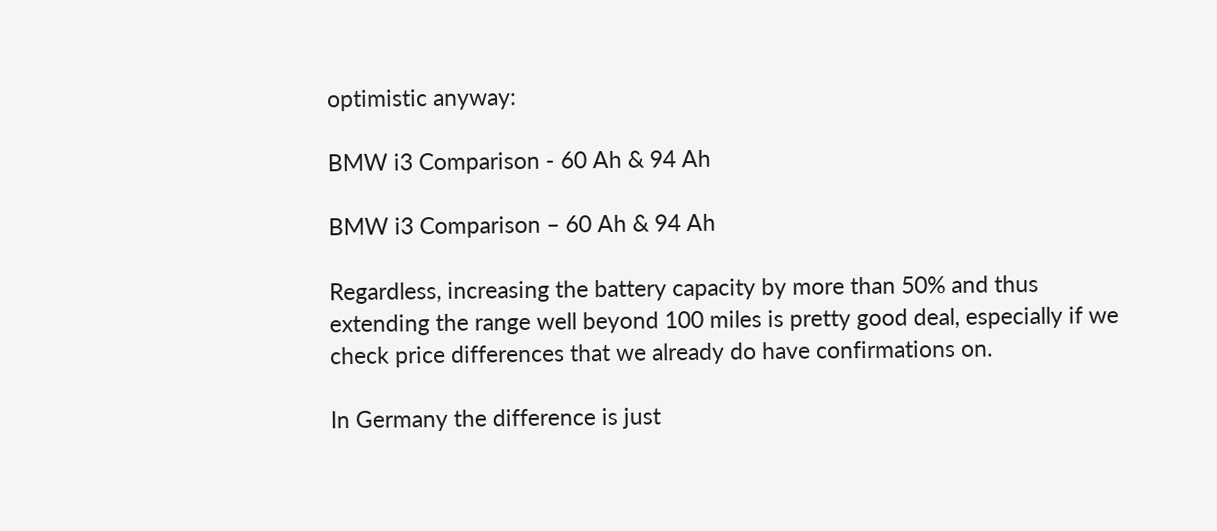optimistic anyway:

BMW i3 Comparison - 60 Ah & 94 Ah

BMW i3 Comparison – 60 Ah & 94 Ah

Regardless, increasing the battery capacity by more than 50% and thus extending the range well beyond 100 miles is pretty good deal, especially if we check price differences that we already do have confirmations on.

In Germany the difference is just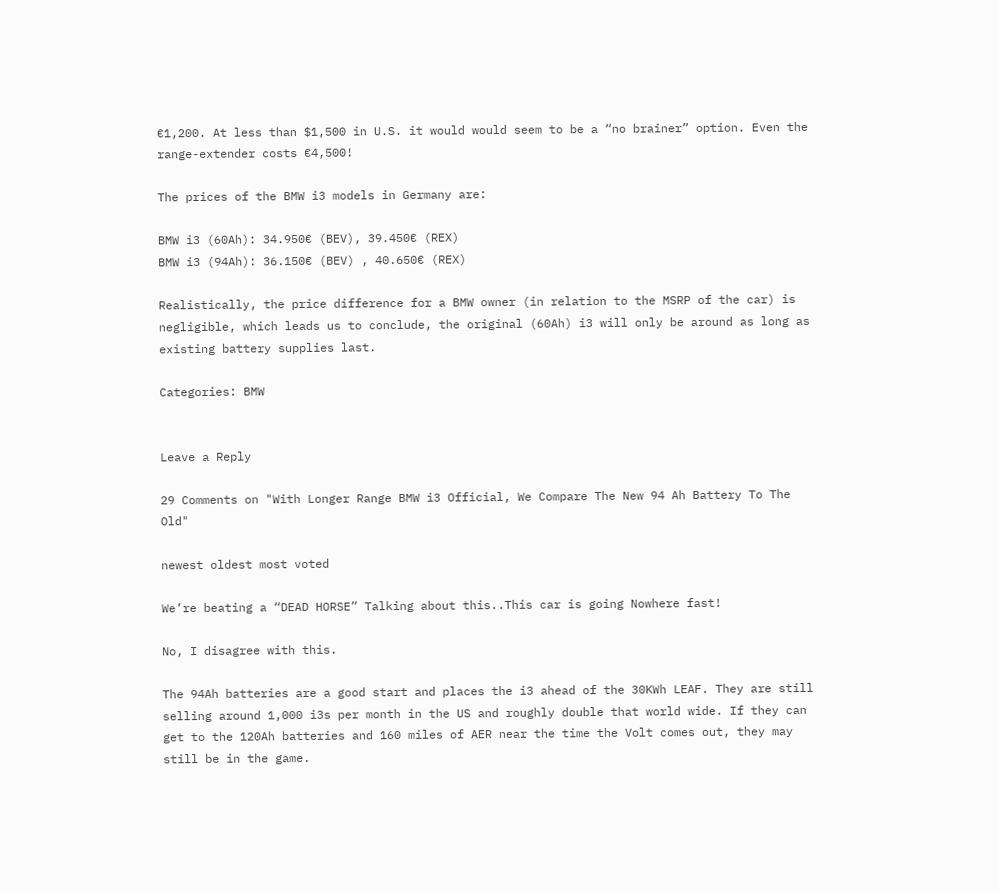€1,200. At less than $1,500 in U.S. it would would seem to be a “no brainer” option. Even the range-extender costs €4,500!

The prices of the BMW i3 models in Germany are:

BMW i3 (60Ah): 34.950€ (BEV), 39.450€ (REX)
BMW i3 (94Ah): 36.150€ (BEV) , 40.650€ (REX)

Realistically, the price difference for a BMW owner (in relation to the MSRP of the car) is negligible, which leads us to conclude, the original (60Ah) i3 will only be around as long as existing battery supplies last.

Categories: BMW


Leave a Reply

29 Comments on "With Longer Range BMW i3 Official, We Compare The New 94 Ah Battery To The Old"

newest oldest most voted

We’re beating a “DEAD HORSE” Talking about this..This car is going Nowhere fast!

No, I disagree with this.

The 94Ah batteries are a good start and places the i3 ahead of the 30KWh LEAF. They are still selling around 1,000 i3s per month in the US and roughly double that world wide. If they can get to the 120Ah batteries and 160 miles of AER near the time the Volt comes out, they may still be in the game.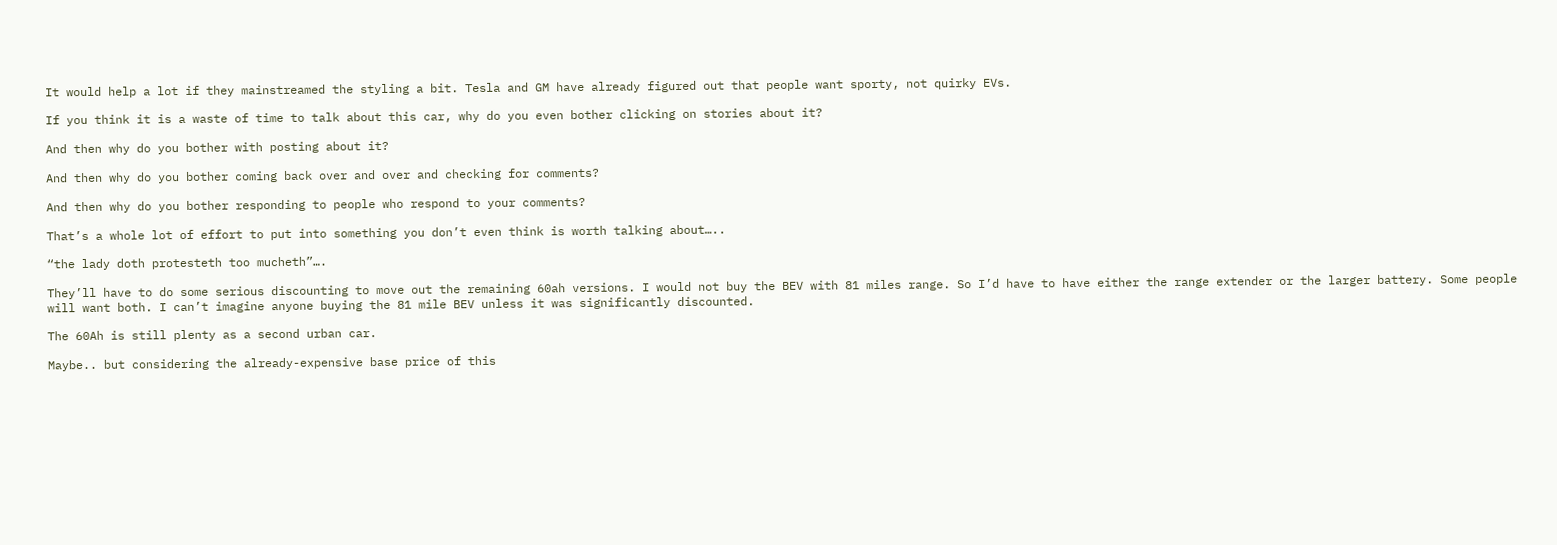It would help a lot if they mainstreamed the styling a bit. Tesla and GM have already figured out that people want sporty, not quirky EVs.

If you think it is a waste of time to talk about this car, why do you even bother clicking on stories about it?

And then why do you bother with posting about it?

And then why do you bother coming back over and over and checking for comments?

And then why do you bother responding to people who respond to your comments?

That’s a whole lot of effort to put into something you don’t even think is worth talking about…..

“the lady doth protesteth too mucheth”….

They’ll have to do some serious discounting to move out the remaining 60ah versions. I would not buy the BEV with 81 miles range. So I’d have to have either the range extender or the larger battery. Some people will want both. I can’t imagine anyone buying the 81 mile BEV unless it was significantly discounted.

The 60Ah is still plenty as a second urban car.

Maybe.. but considering the already-expensive base price of this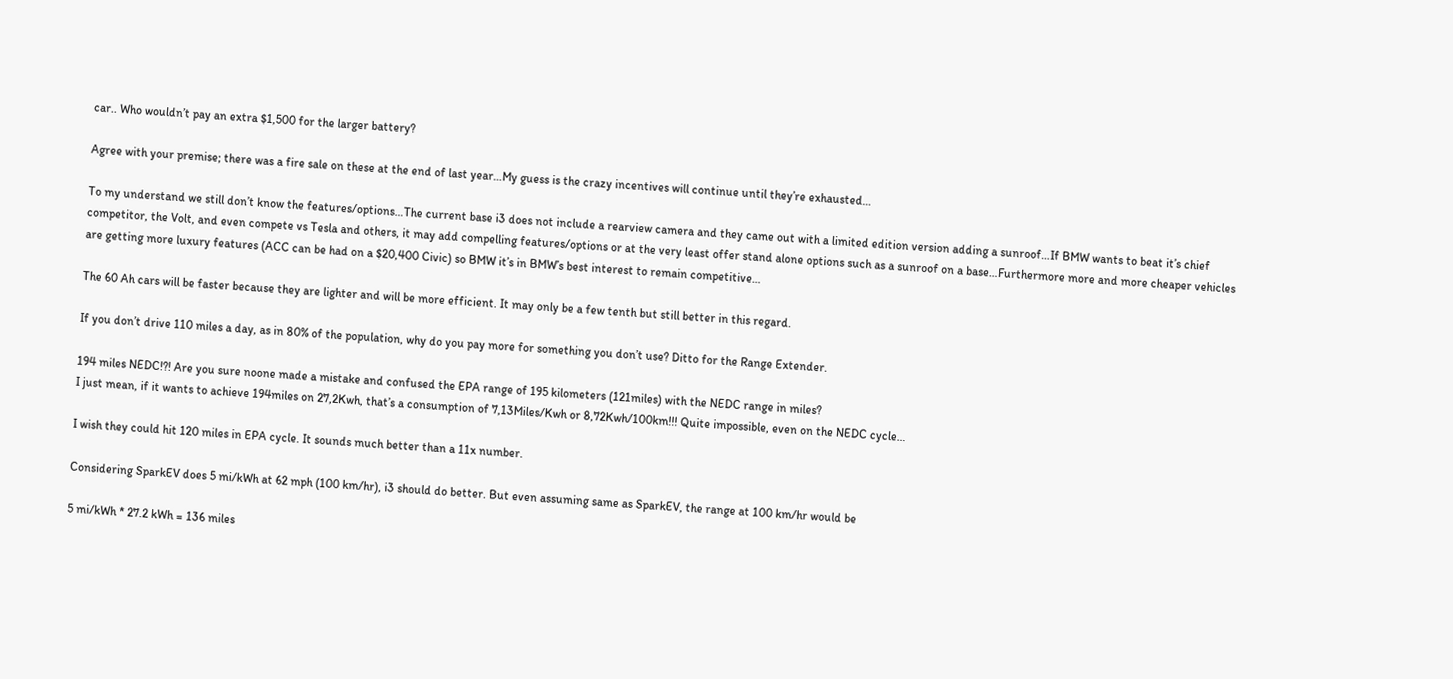car.. Who wouldn’t pay an extra $1,500 for the larger battery?

Agree with your premise; there was a fire sale on these at the end of last year…My guess is the crazy incentives will continue until they’re exhausted…

To my understand we still don’t know the features/options…The current base i3 does not include a rearview camera and they came out with a limited edition version adding a sunroof…If BMW wants to beat it’s chief competitor, the Volt, and even compete vs Tesla and others, it may add compelling features/options or at the very least offer stand alone options such as a sunroof on a base…Furthermore more and more cheaper vehicles are getting more luxury features (ACC can be had on a $20,400 Civic) so BMW it’s in BMW’s best interest to remain competitive…

The 60 Ah cars will be faster because they are lighter and will be more efficient. It may only be a few tenth but still better in this regard.

If you don’t drive 110 miles a day, as in 80% of the population, why do you pay more for something you don’t use? Ditto for the Range Extender.

194 miles NEDC!?! Are you sure noone made a mistake and confused the EPA range of 195 kilometers (121miles) with the NEDC range in miles?
I just mean, if it wants to achieve 194miles on 27,2Kwh, that’s a consumption of 7,13Miles/Kwh or 8,72Kwh/100km!!! Quite impossible, even on the NEDC cycle…

I wish they could hit 120 miles in EPA cycle. It sounds much better than a 11x number.

Considering SparkEV does 5 mi/kWh at 62 mph (100 km/hr), i3 should do better. But even assuming same as SparkEV, the range at 100 km/hr would be

5 mi/kWh * 27.2 kWh = 136 miles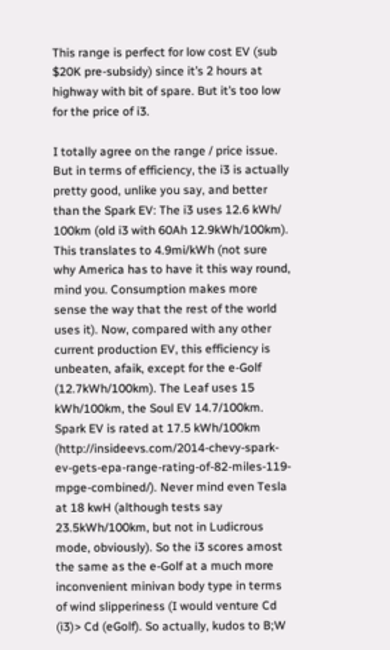This range is perfect for low cost EV (sub $20K pre-subsidy) since it’s 2 hours at highway with bit of spare. But it’s too low for the price of i3.

I totally agree on the range / price issue. But in terms of efficiency, the i3 is actually pretty good, unlike you say, and better than the Spark EV: The i3 uses 12.6 kWh/ 100km (old i3 with 60Ah 12.9kWh/100km). This translates to 4.9mi/kWh (not sure why America has to have it this way round, mind you. Consumption makes more sense the way that the rest of the world uses it). Now, compared with any other current production EV, this efficiency is unbeaten, afaik, except for the e-Golf (12.7kWh/100km). The Leaf uses 15 kWh/100km, the Soul EV 14.7/100km. Spark EV is rated at 17.5 kWh/100km (http://insideevs.com/2014-chevy-spark-ev-gets-epa-range-rating-of-82-miles-119-mpge-combined/). Never mind even Tesla at 18 kwH (although tests say 23.5kWh/100km, but not in Ludicrous mode, obviously). So the i3 scores amost the same as the e-Golf at a much more inconvenient minivan body type in terms of wind slipperiness (I would venture Cd (i3)> Cd (eGolf). So actually, kudos to B;W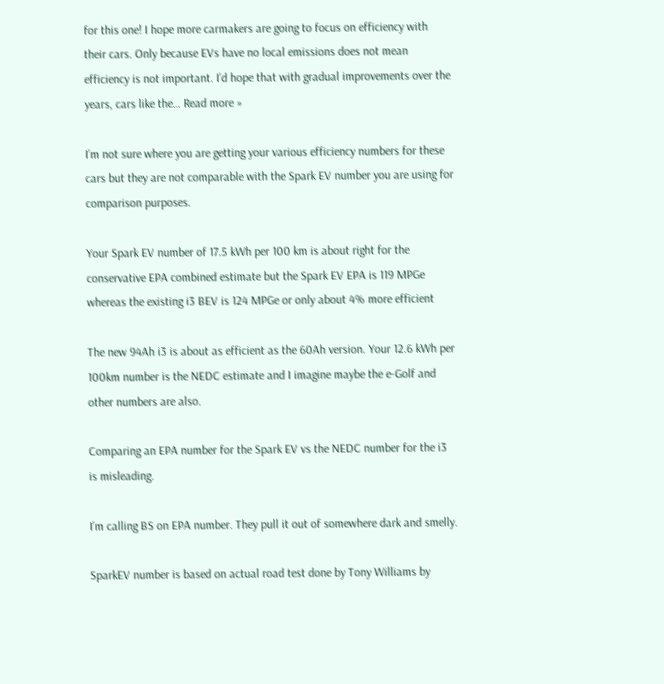for this one! I hope more carmakers are going to focus on efficiency with their cars. Only because EVs have no local emissions does not mean efficiency is not important. I’d hope that with gradual improvements over the years, cars like the… Read more »

I’m not sure where you are getting your various efficiency numbers for these cars but they are not comparable with the Spark EV number you are using for comparison purposes.

Your Spark EV number of 17.5 kWh per 100 km is about right for the conservative EPA combined estimate but the Spark EV EPA is 119 MPGe whereas the existing i3 BEV is 124 MPGe or only about 4% more efficient

The new 94Ah i3 is about as efficient as the 60Ah version. Your 12.6 kWh per 100km number is the NEDC estimate and I imagine maybe the e-Golf and other numbers are also.

Comparing an EPA number for the Spark EV vs the NEDC number for the i3 is misleading.

I’m calling BS on EPA number. They pull it out of somewhere dark and smelly.

SparkEV number is based on actual road test done by Tony Williams by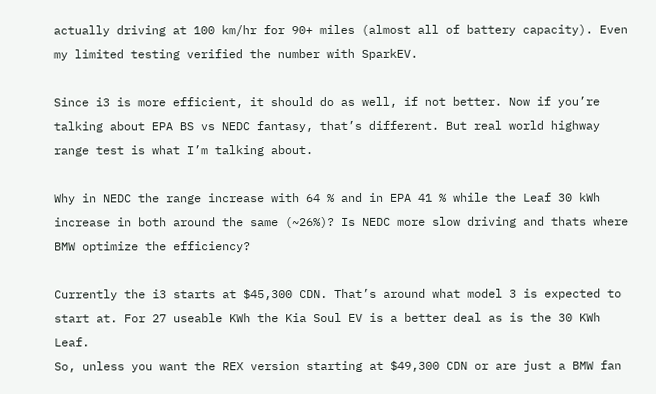actually driving at 100 km/hr for 90+ miles (almost all of battery capacity). Even my limited testing verified the number with SparkEV.

Since i3 is more efficient, it should do as well, if not better. Now if you’re talking about EPA BS vs NEDC fantasy, that’s different. But real world highway range test is what I’m talking about.

Why in NEDC the range increase with 64 % and in EPA 41 % while the Leaf 30 kWh increase in both around the same (~26%)? Is NEDC more slow driving and thats where BMW optimize the efficiency?

Currently the i3 starts at $45,300 CDN. That’s around what model 3 is expected to start at. For 27 useable KWh the Kia Soul EV is a better deal as is the 30 KWh Leaf.
So, unless you want the REX version starting at $49,300 CDN or are just a BMW fan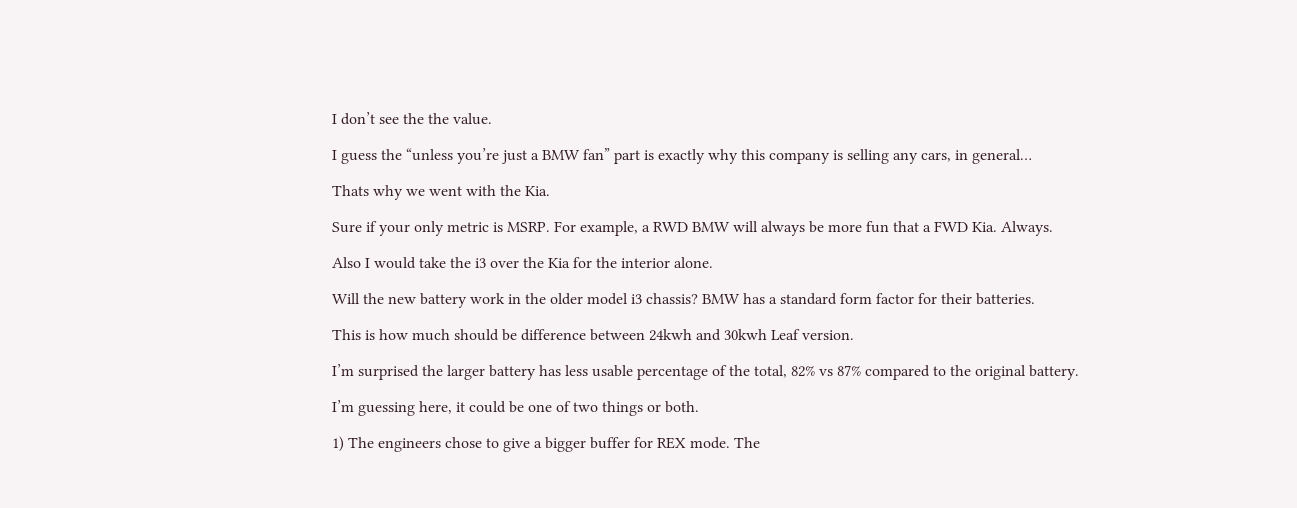I don’t see the the value.

I guess the “unless you’re just a BMW fan” part is exactly why this company is selling any cars, in general…

Thats why we went with the Kia.

Sure if your only metric is MSRP. For example, a RWD BMW will always be more fun that a FWD Kia. Always.

Also I would take the i3 over the Kia for the interior alone.

Will the new battery work in the older model i3 chassis? BMW has a standard form factor for their batteries.

This is how much should be difference between 24kwh and 30kwh Leaf version.

I’m surprised the larger battery has less usable percentage of the total, 82% vs 87% compared to the original battery.

I’m guessing here, it could be one of two things or both.

1) The engineers chose to give a bigger buffer for REX mode. The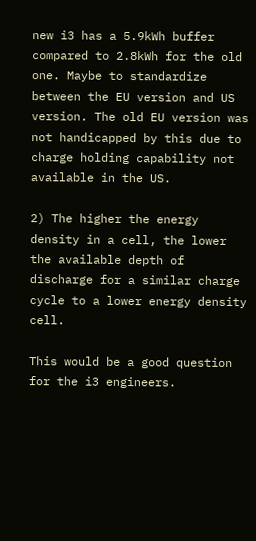new i3 has a 5.9kWh buffer compared to 2.8kWh for the old one. Maybe to standardize between the EU version and US version. The old EU version was not handicapped by this due to charge holding capability not available in the US.

2) The higher the energy density in a cell, the lower the available depth of discharge for a similar charge cycle to a lower energy density cell.

This would be a good question for the i3 engineers.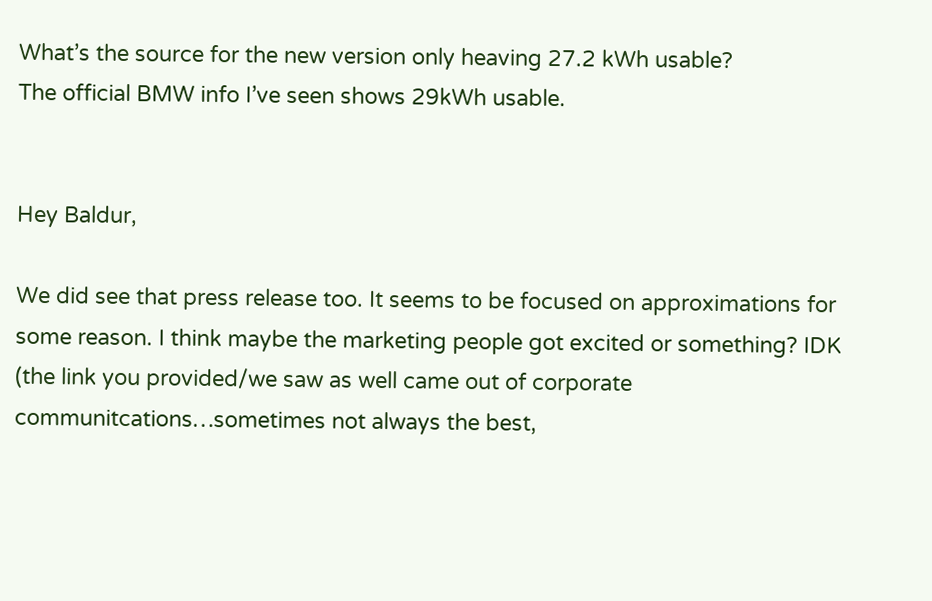What’s the source for the new version only heaving 27.2 kWh usable?
The official BMW info I’ve seen shows 29kWh usable.


Hey Baldur,

We did see that press release too. It seems to be focused on approximations for some reason. I think maybe the marketing people got excited or something? IDK (the link you provided/we saw as well came out of corporate communitcations…sometimes not always the best,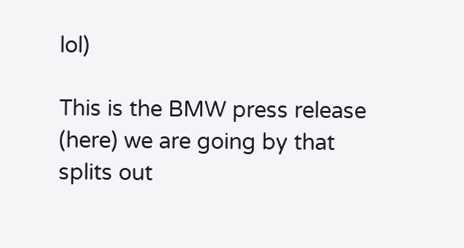lol)

This is the BMW press release (here) we are going by that splits out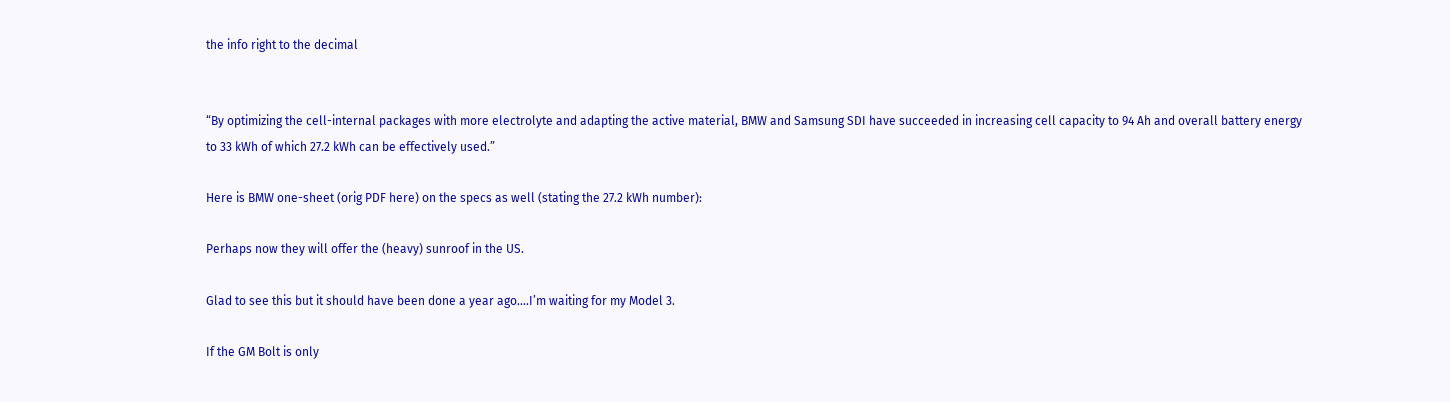the info right to the decimal


“By optimizing the cell-internal packages with more electrolyte and adapting the active material, BMW and Samsung SDI have succeeded in increasing cell capacity to 94 Ah and overall battery energy to 33 kWh of which 27.2 kWh can be effectively used.”

Here is BMW one-sheet (orig PDF here) on the specs as well (stating the 27.2 kWh number):

Perhaps now they will offer the (heavy) sunroof in the US.

Glad to see this but it should have been done a year ago….I’m waiting for my Model 3.

If the GM Bolt is only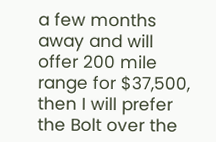a few months away and will offer 200 mile range for $37,500, then I will prefer the Bolt over the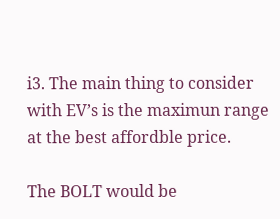i3. The main thing to consider with EV’s is the maximun range at the best affordble price.

The BOLT would be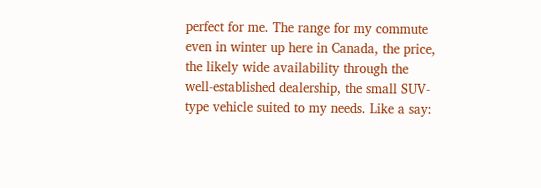perfect for me. The range for my commute even in winter up here in Canada, the price, the likely wide availability through the well-established dealership, the small SUV-type vehicle suited to my needs. Like a say: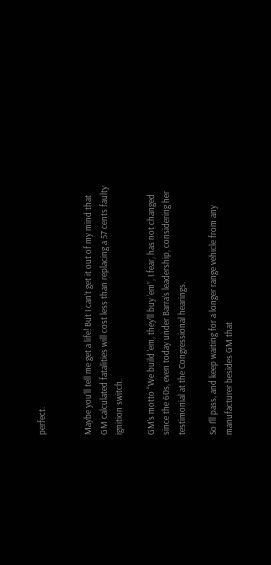perfect.


Maybe you’ll tell me get a life! But I can’t get it out of my mind that GM calculated fatalities will cost less than replacing a 57 cents faulty ignition switch.

GM’s motto “We build ‘em, they’ll buy ‘em”, I fear, has not changed since the 60s, even today under Barra’s leadership, considering her testimonial at the Congressional hearings.

So I’ll pass, and keep waiting for a longer range vehicle from any manufacturer besides GM that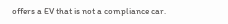offers a EV that is not a compliance car.